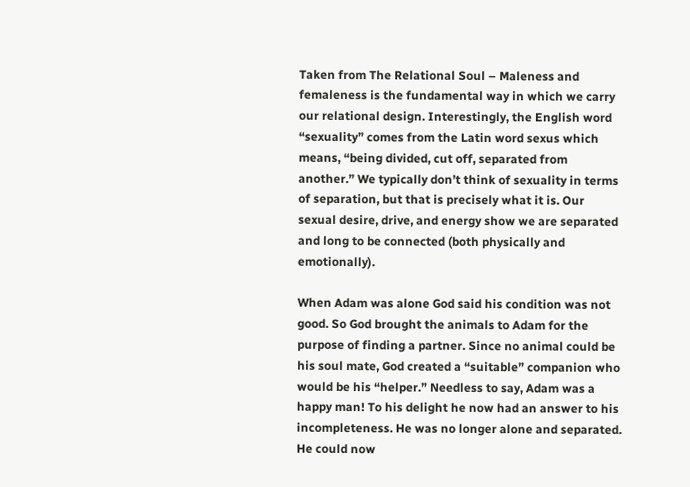Taken from The Relational Soul – Maleness and femaleness is the fundamental way in which we carry our relational design. Interestingly, the English word “sexuality” comes from the Latin word sexus which means, “being divided, cut off, separated from another.” We typically don’t think of sexuality in terms of separation, but that is precisely what it is. Our sexual desire, drive, and energy show we are separated and long to be connected (both physically and emotionally).

When Adam was alone God said his condition was not good. So God brought the animals to Adam for the purpose of finding a partner. Since no animal could be his soul mate, God created a “suitable” companion who would be his “helper.” Needless to say, Adam was a happy man! To his delight he now had an answer to his incompleteness. He was no longer alone and separated. He could now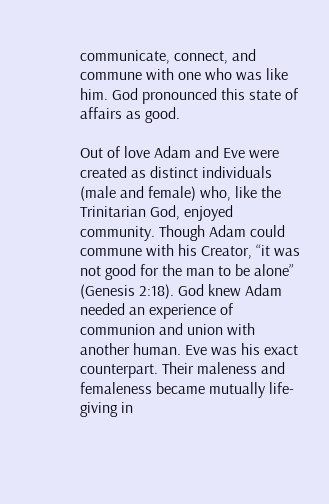communicate, connect, and commune with one who was like him. God pronounced this state of affairs as good.

Out of love Adam and Eve were created as distinct individuals (male and female) who, like the Trinitarian God, enjoyed community. Though Adam could commune with his Creator, “it was not good for the man to be alone” (Genesis 2:18). God knew Adam needed an experience of communion and union with another human. Eve was his exact counterpart. Their maleness and femaleness became mutually life-giving in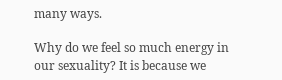many ways.

Why do we feel so much energy in our sexuality? It is because we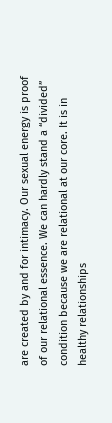are created by and for intimacy. Our sexual energy is proof of our relational essence. We can hardly stand a “divided” condition because we are relational at our core. It is in healthy relationships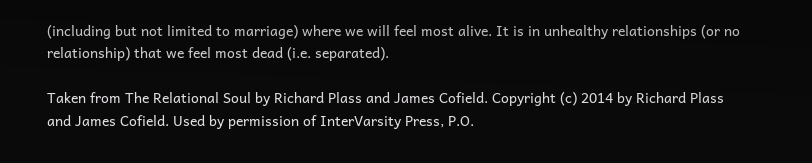(including but not limited to marriage) where we will feel most alive. It is in unhealthy relationships (or no relationship) that we feel most dead (i.e. separated).

Taken from The Relational Soul by Richard Plass and James Cofield. Copyright (c) 2014 by Richard Plass and James Cofield. Used by permission of InterVarsity Press, P.O.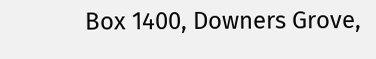Box 1400, Downers Grove,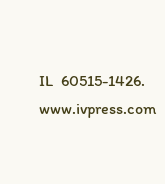IL  60515-1426. www.ivpress.com